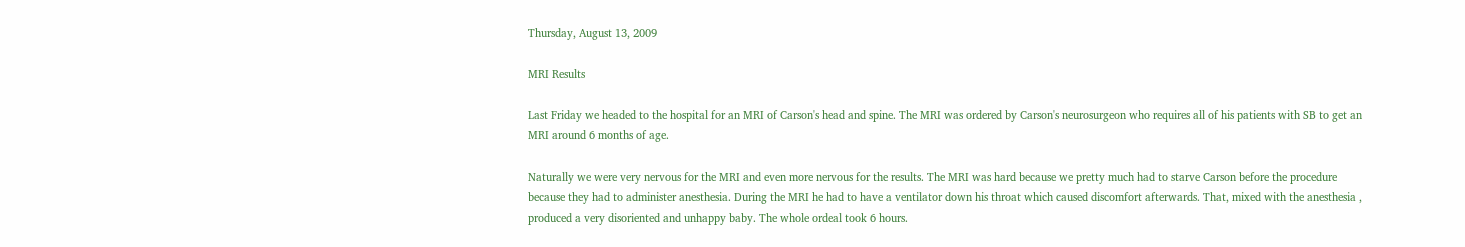Thursday, August 13, 2009

MRI Results

Last Friday we headed to the hospital for an MRI of Carson's head and spine. The MRI was ordered by Carson's neurosurgeon who requires all of his patients with SB to get an MRI around 6 months of age.

Naturally we were very nervous for the MRI and even more nervous for the results. The MRI was hard because we pretty much had to starve Carson before the procedure because they had to administer anesthesia. During the MRI he had to have a ventilator down his throat which caused discomfort afterwards. That, mixed with the anesthesia , produced a very disoriented and unhappy baby. The whole ordeal took 6 hours.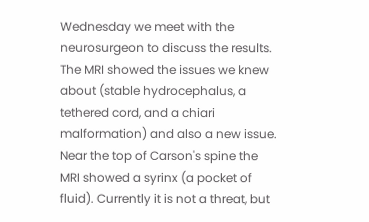Wednesday we meet with the neurosurgeon to discuss the results. The MRI showed the issues we knew about (stable hydrocephalus, a tethered cord, and a chiari malformation) and also a new issue. Near the top of Carson's spine the MRI showed a syrinx (a pocket of fluid). Currently it is not a threat, but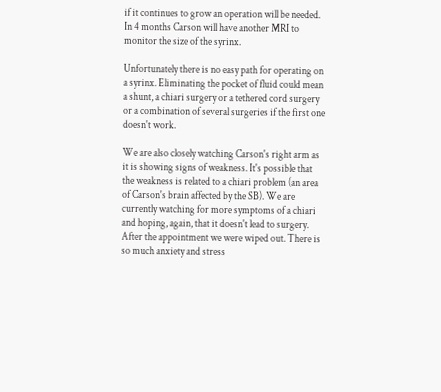if it continues to grow an operation will be needed. In 4 months Carson will have another MRI to monitor the size of the syrinx.

Unfortunately there is no easy path for operating on a syrinx. Eliminating the pocket of fluid could mean a shunt, a chiari surgery or a tethered cord surgery or a combination of several surgeries if the first one doesn't work.

We are also closely watching Carson's right arm as it is showing signs of weakness. It's possible that the weakness is related to a chiari problem (an area of Carson's brain affected by the SB). We are currently watching for more symptoms of a chiari and hoping, again, that it doesn't lead to surgery.
After the appointment we were wiped out. There is so much anxiety and stress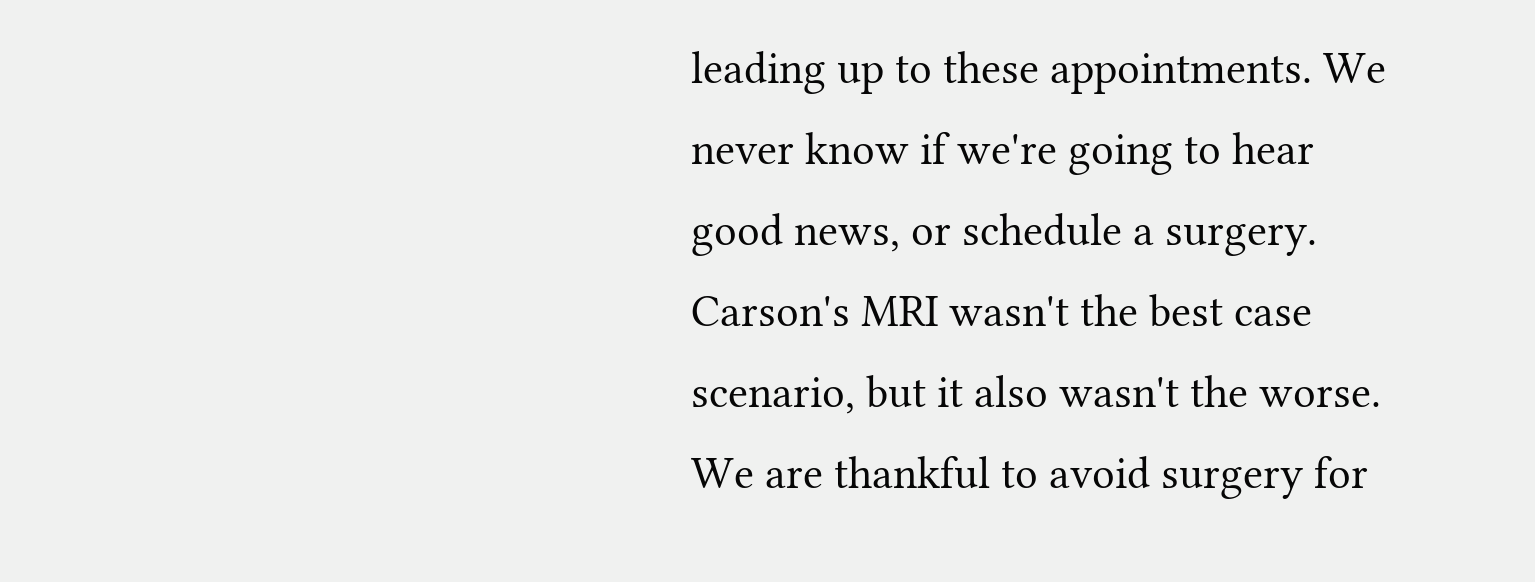leading up to these appointments. We never know if we're going to hear good news, or schedule a surgery. Carson's MRI wasn't the best case scenario, but it also wasn't the worse. We are thankful to avoid surgery for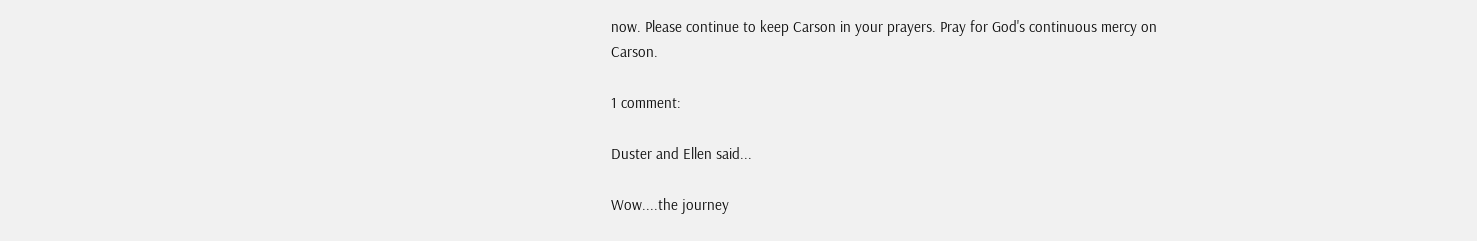now. Please continue to keep Carson in your prayers. Pray for God's continuous mercy on Carson.

1 comment:

Duster and Ellen said...

Wow....the journey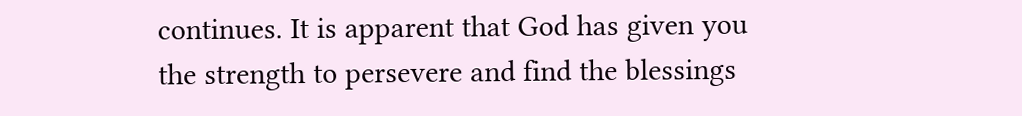continues. It is apparent that God has given you the strength to persevere and find the blessings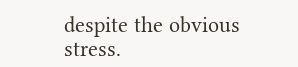despite the obvious stress.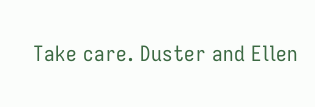Take care. Duster and Ellen